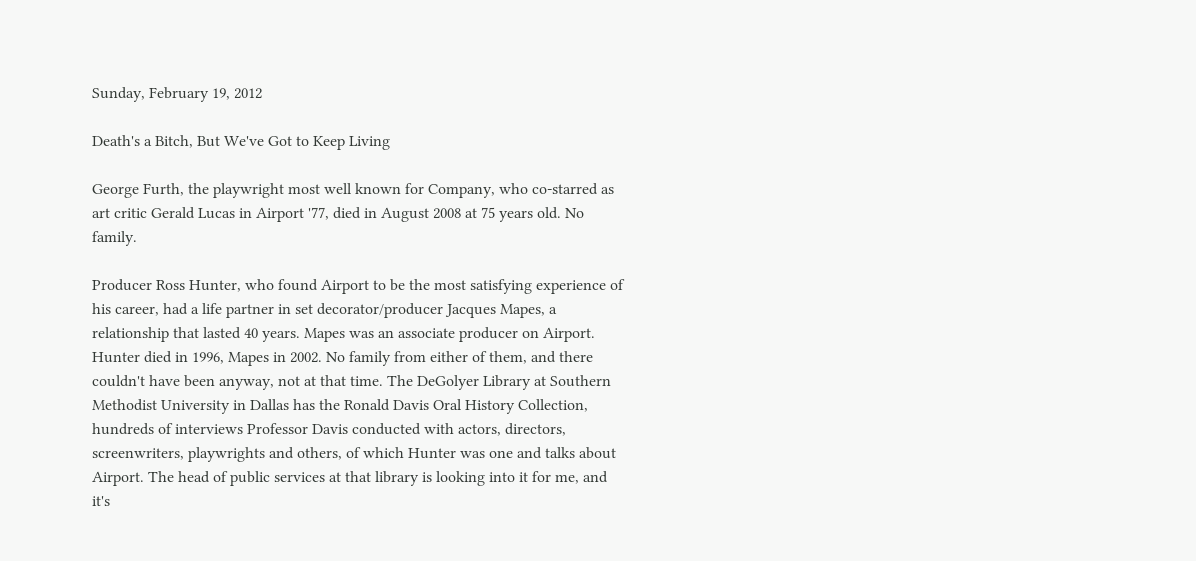Sunday, February 19, 2012

Death's a Bitch, But We've Got to Keep Living

George Furth, the playwright most well known for Company, who co-starred as art critic Gerald Lucas in Airport '77, died in August 2008 at 75 years old. No family.

Producer Ross Hunter, who found Airport to be the most satisfying experience of his career, had a life partner in set decorator/producer Jacques Mapes, a relationship that lasted 40 years. Mapes was an associate producer on Airport. Hunter died in 1996, Mapes in 2002. No family from either of them, and there couldn't have been anyway, not at that time. The DeGolyer Library at Southern Methodist University in Dallas has the Ronald Davis Oral History Collection, hundreds of interviews Professor Davis conducted with actors, directors, screenwriters, playwrights and others, of which Hunter was one and talks about Airport. The head of public services at that library is looking into it for me, and it's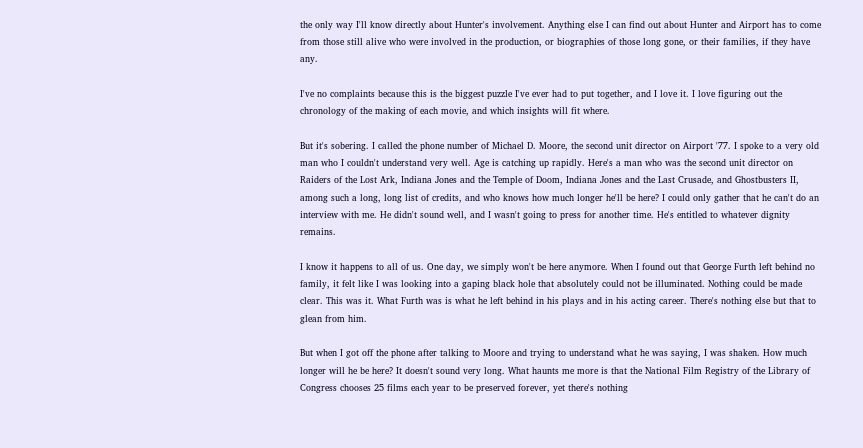the only way I'll know directly about Hunter's involvement. Anything else I can find out about Hunter and Airport has to come from those still alive who were involved in the production, or biographies of those long gone, or their families, if they have any.

I've no complaints because this is the biggest puzzle I've ever had to put together, and I love it. I love figuring out the chronology of the making of each movie, and which insights will fit where.

But it's sobering. I called the phone number of Michael D. Moore, the second unit director on Airport '77. I spoke to a very old man who I couldn't understand very well. Age is catching up rapidly. Here's a man who was the second unit director on Raiders of the Lost Ark, Indiana Jones and the Temple of Doom, Indiana Jones and the Last Crusade, and Ghostbusters II, among such a long, long list of credits, and who knows how much longer he'll be here? I could only gather that he can't do an interview with me. He didn't sound well, and I wasn't going to press for another time. He's entitled to whatever dignity remains.

I know it happens to all of us. One day, we simply won't be here anymore. When I found out that George Furth left behind no family, it felt like I was looking into a gaping black hole that absolutely could not be illuminated. Nothing could be made clear. This was it. What Furth was is what he left behind in his plays and in his acting career. There's nothing else but that to glean from him.

But when I got off the phone after talking to Moore and trying to understand what he was saying, I was shaken. How much longer will he be here? It doesn't sound very long. What haunts me more is that the National Film Registry of the Library of Congress chooses 25 films each year to be preserved forever, yet there's nothing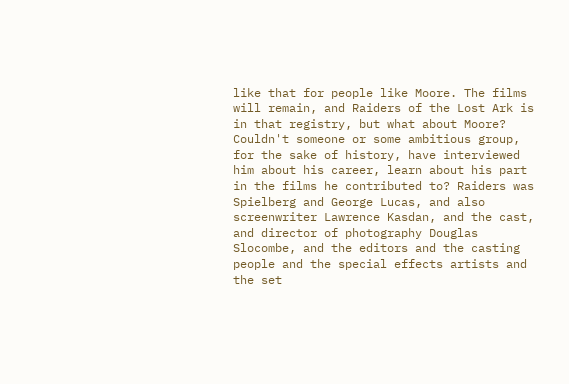like that for people like Moore. The films will remain, and Raiders of the Lost Ark is in that registry, but what about Moore? Couldn't someone or some ambitious group, for the sake of history, have interviewed him about his career, learn about his part in the films he contributed to? Raiders was Spielberg and George Lucas, and also screenwriter Lawrence Kasdan, and the cast, and director of photography Douglas Slocombe, and the editors and the casting people and the special effects artists and the set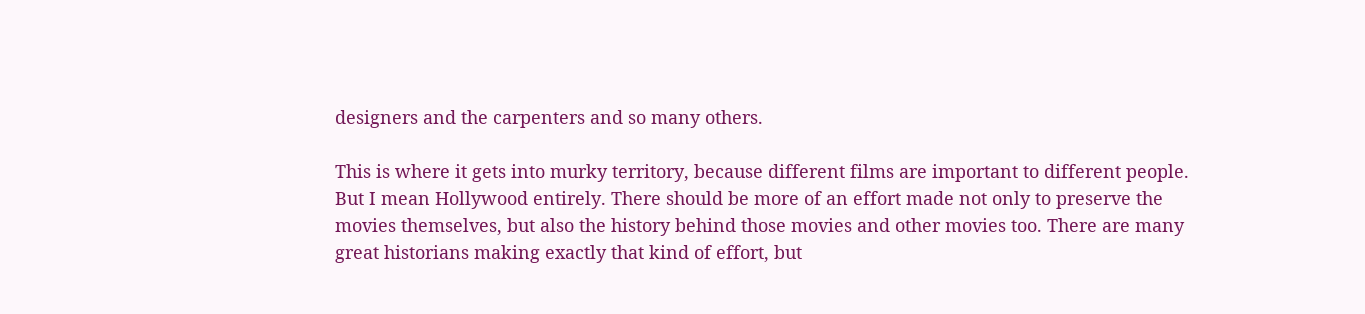designers and the carpenters and so many others.

This is where it gets into murky territory, because different films are important to different people. But I mean Hollywood entirely. There should be more of an effort made not only to preserve the movies themselves, but also the history behind those movies and other movies too. There are many great historians making exactly that kind of effort, but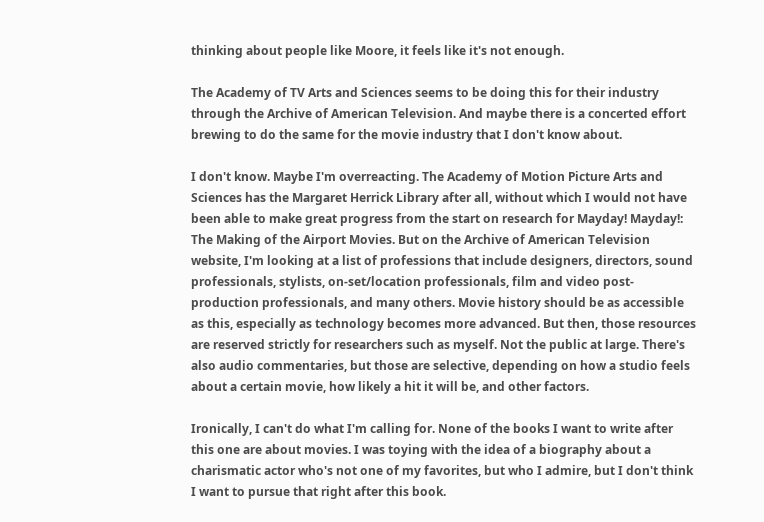thinking about people like Moore, it feels like it's not enough.

The Academy of TV Arts and Sciences seems to be doing this for their industry through the Archive of American Television. And maybe there is a concerted effort brewing to do the same for the movie industry that I don't know about.

I don't know. Maybe I'm overreacting. The Academy of Motion Picture Arts and Sciences has the Margaret Herrick Library after all, without which I would not have been able to make great progress from the start on research for Mayday! Mayday!: The Making of the Airport Movies. But on the Archive of American Television website, I'm looking at a list of professions that include designers, directors, sound professionals, stylists, on-set/location professionals, film and video post-production professionals, and many others. Movie history should be as accessible as this, especially as technology becomes more advanced. But then, those resources are reserved strictly for researchers such as myself. Not the public at large. There's also audio commentaries, but those are selective, depending on how a studio feels about a certain movie, how likely a hit it will be, and other factors.

Ironically, I can't do what I'm calling for. None of the books I want to write after this one are about movies. I was toying with the idea of a biography about a charismatic actor who's not one of my favorites, but who I admire, but I don't think I want to pursue that right after this book.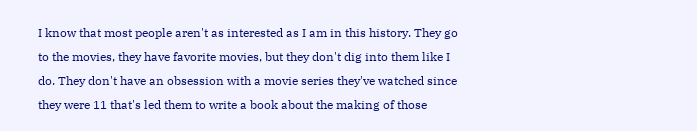I know that most people aren't as interested as I am in this history. They go to the movies, they have favorite movies, but they don't dig into them like I do. They don't have an obsession with a movie series they've watched since they were 11 that's led them to write a book about the making of those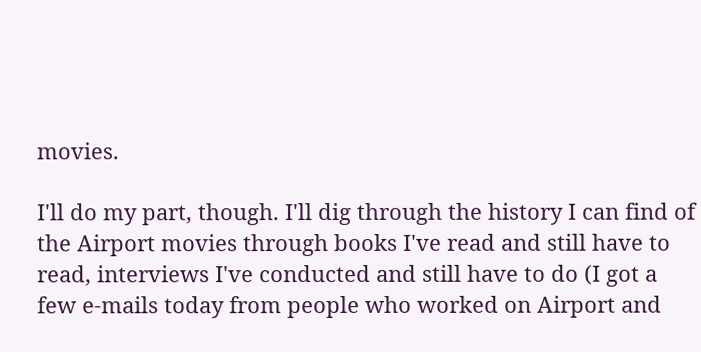movies.

I'll do my part, though. I'll dig through the history I can find of the Airport movies through books I've read and still have to read, interviews I've conducted and still have to do (I got a few e-mails today from people who worked on Airport and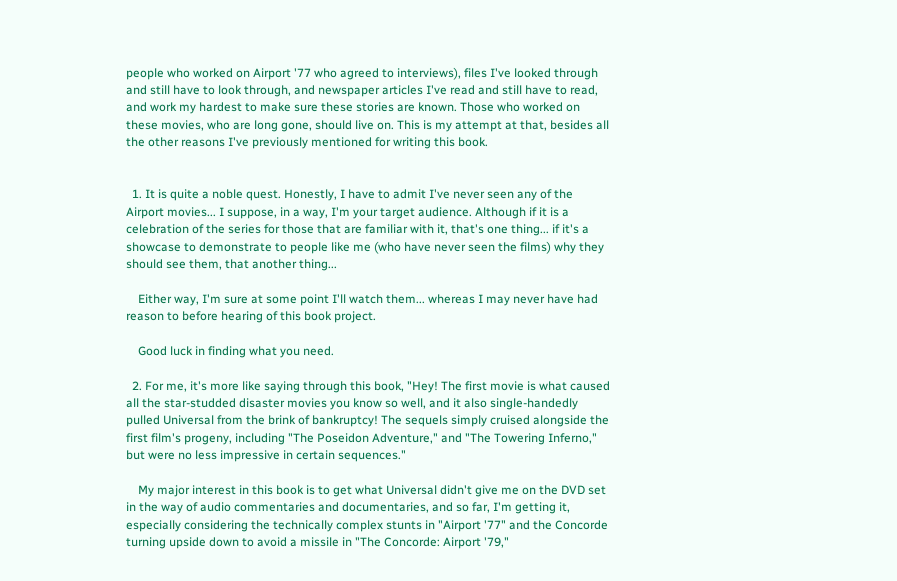people who worked on Airport '77 who agreed to interviews), files I've looked through and still have to look through, and newspaper articles I've read and still have to read, and work my hardest to make sure these stories are known. Those who worked on these movies, who are long gone, should live on. This is my attempt at that, besides all the other reasons I've previously mentioned for writing this book.


  1. It is quite a noble quest. Honestly, I have to admit I've never seen any of the Airport movies... I suppose, in a way, I'm your target audience. Although if it is a celebration of the series for those that are familiar with it, that's one thing... if it's a showcase to demonstrate to people like me (who have never seen the films) why they should see them, that another thing...

    Either way, I'm sure at some point I'll watch them... whereas I may never have had reason to before hearing of this book project.

    Good luck in finding what you need.

  2. For me, it's more like saying through this book, "Hey! The first movie is what caused all the star-studded disaster movies you know so well, and it also single-handedly pulled Universal from the brink of bankruptcy! The sequels simply cruised alongside the first film's progeny, including "The Poseidon Adventure," and "The Towering Inferno," but were no less impressive in certain sequences."

    My major interest in this book is to get what Universal didn't give me on the DVD set in the way of audio commentaries and documentaries, and so far, I'm getting it, especially considering the technically complex stunts in "Airport '77" and the Concorde turning upside down to avoid a missile in "The Concorde: Airport '79,"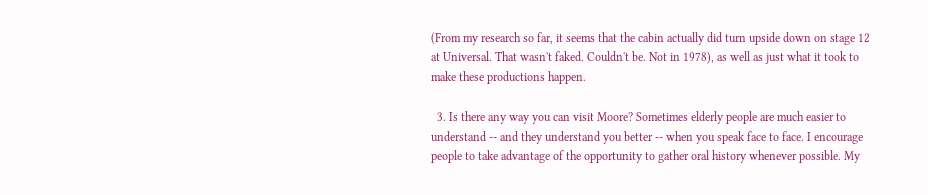(From my research so far, it seems that the cabin actually did turn upside down on stage 12 at Universal. That wasn't faked. Couldn't be. Not in 1978), as well as just what it took to make these productions happen.

  3. Is there any way you can visit Moore? Sometimes elderly people are much easier to understand -- and they understand you better -- when you speak face to face. I encourage people to take advantage of the opportunity to gather oral history whenever possible. My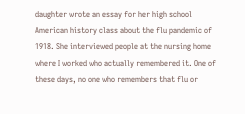daughter wrote an essay for her high school American history class about the flu pandemic of 1918. She interviewed people at the nursing home where I worked who actually remembered it. One of these days, no one who remembers that flu or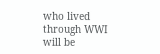who lived through WWI will be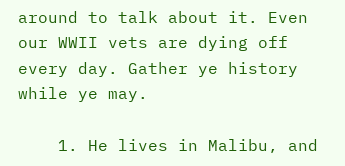around to talk about it. Even our WWII vets are dying off every day. Gather ye history while ye may.

    1. He lives in Malibu, and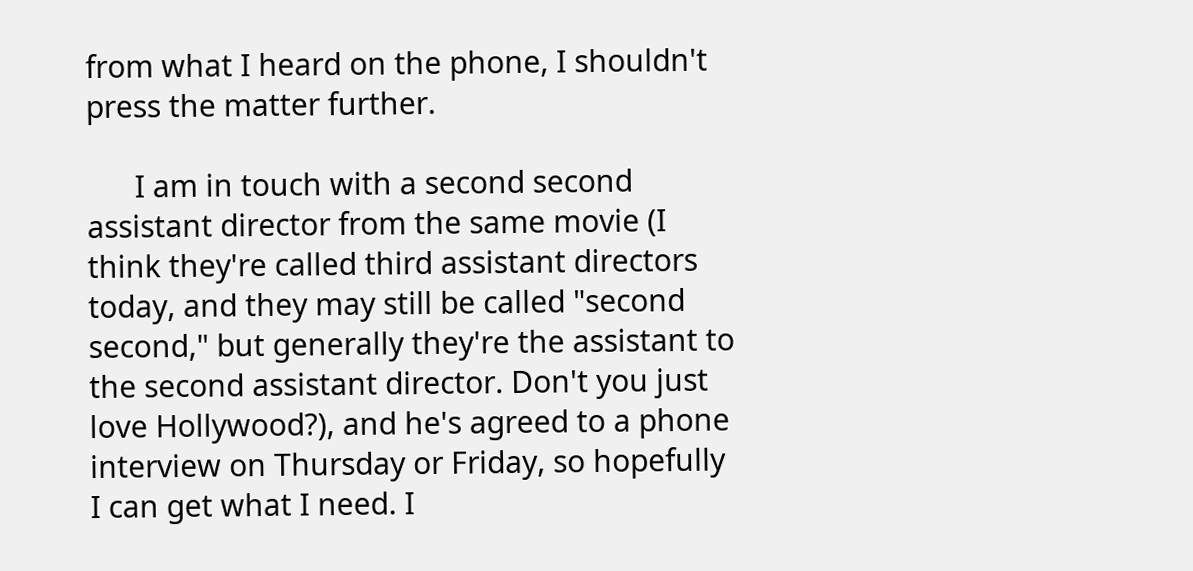from what I heard on the phone, I shouldn't press the matter further.

      I am in touch with a second second assistant director from the same movie (I think they're called third assistant directors today, and they may still be called "second second," but generally they're the assistant to the second assistant director. Don't you just love Hollywood?), and he's agreed to a phone interview on Thursday or Friday, so hopefully I can get what I need. I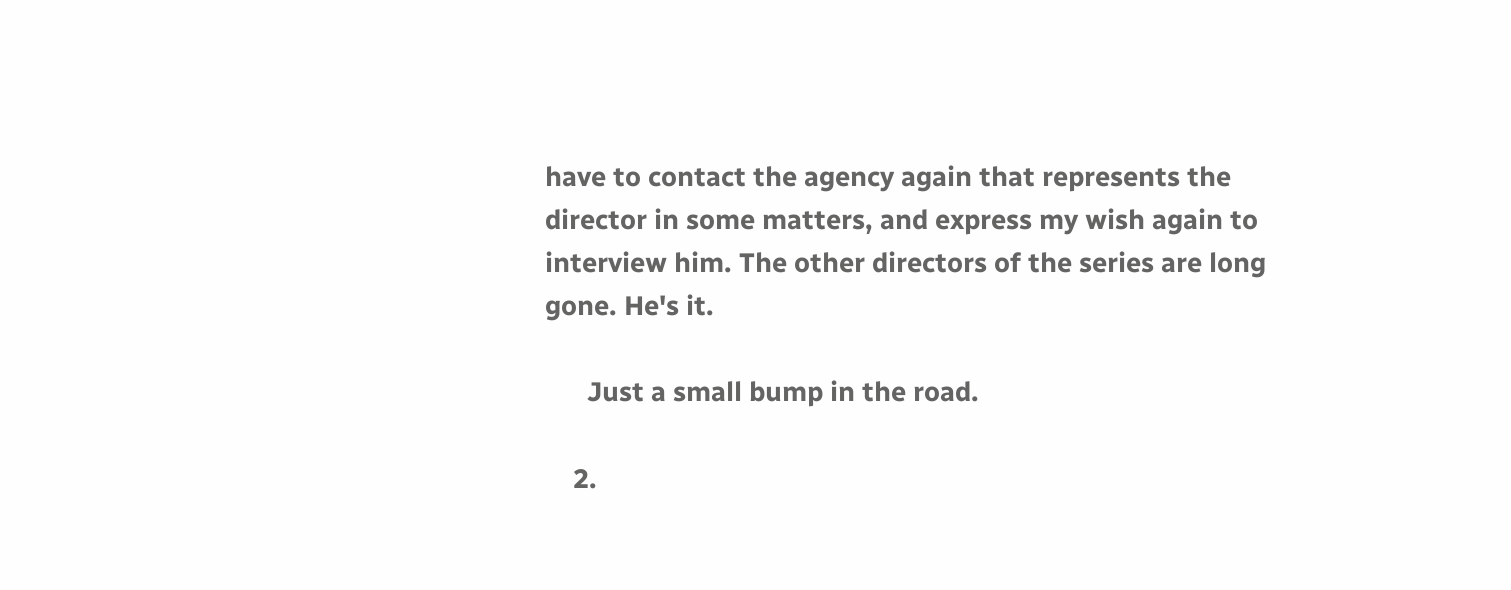have to contact the agency again that represents the director in some matters, and express my wish again to interview him. The other directors of the series are long gone. He's it.

      Just a small bump in the road.

    2.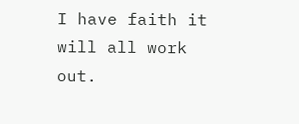I have faith it will all work out.